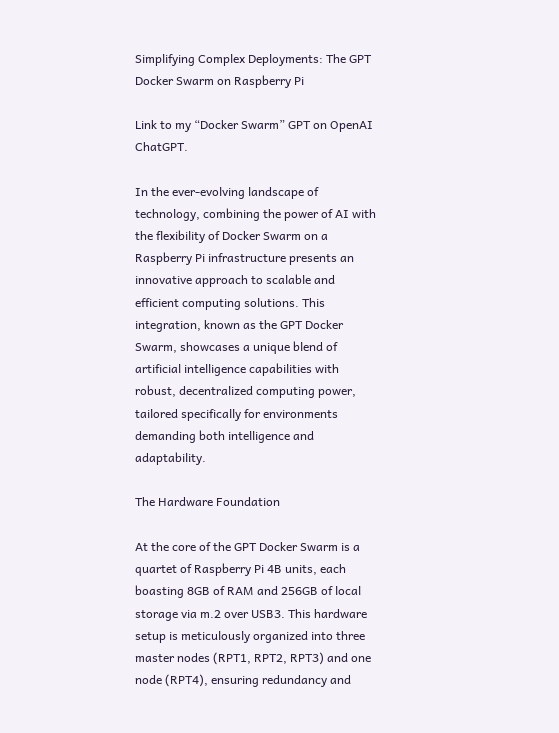Simplifying Complex Deployments: The GPT Docker Swarm on Raspberry Pi

Link to my “Docker Swarm” GPT on OpenAI ChatGPT.

In the ever-evolving landscape of technology, combining the power of AI with the flexibility of Docker Swarm on a Raspberry Pi infrastructure presents an innovative approach to scalable and efficient computing solutions. This integration, known as the GPT Docker Swarm, showcases a unique blend of artificial intelligence capabilities with robust, decentralized computing power, tailored specifically for environments demanding both intelligence and adaptability.

The Hardware Foundation

At the core of the GPT Docker Swarm is a quartet of Raspberry Pi 4B units, each boasting 8GB of RAM and 256GB of local storage via m.2 over USB3. This hardware setup is meticulously organized into three master nodes (RPT1, RPT2, RPT3) and one node (RPT4), ensuring redundancy and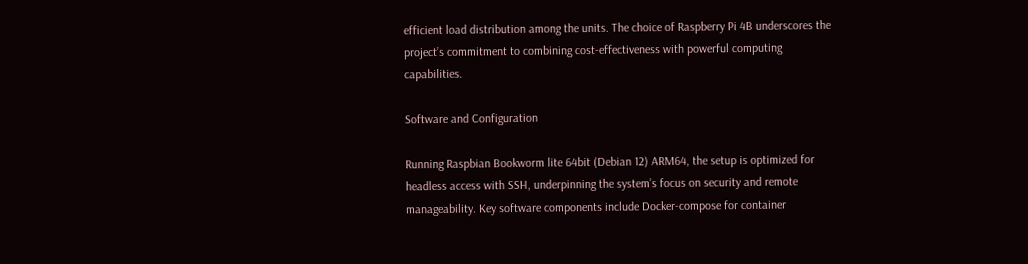efficient load distribution among the units. The choice of Raspberry Pi 4B underscores the project’s commitment to combining cost-effectiveness with powerful computing capabilities.

Software and Configuration

Running Raspbian Bookworm lite 64bit (Debian 12) ARM64, the setup is optimized for headless access with SSH, underpinning the system’s focus on security and remote manageability. Key software components include Docker-compose for container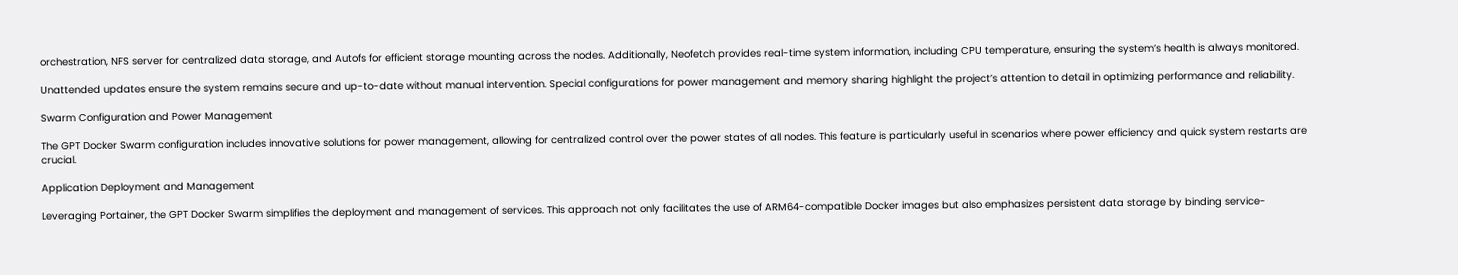orchestration, NFS server for centralized data storage, and Autofs for efficient storage mounting across the nodes. Additionally, Neofetch provides real-time system information, including CPU temperature, ensuring the system’s health is always monitored.

Unattended updates ensure the system remains secure and up-to-date without manual intervention. Special configurations for power management and memory sharing highlight the project’s attention to detail in optimizing performance and reliability.

Swarm Configuration and Power Management

The GPT Docker Swarm configuration includes innovative solutions for power management, allowing for centralized control over the power states of all nodes. This feature is particularly useful in scenarios where power efficiency and quick system restarts are crucial.

Application Deployment and Management

Leveraging Portainer, the GPT Docker Swarm simplifies the deployment and management of services. This approach not only facilitates the use of ARM64-compatible Docker images but also emphasizes persistent data storage by binding service-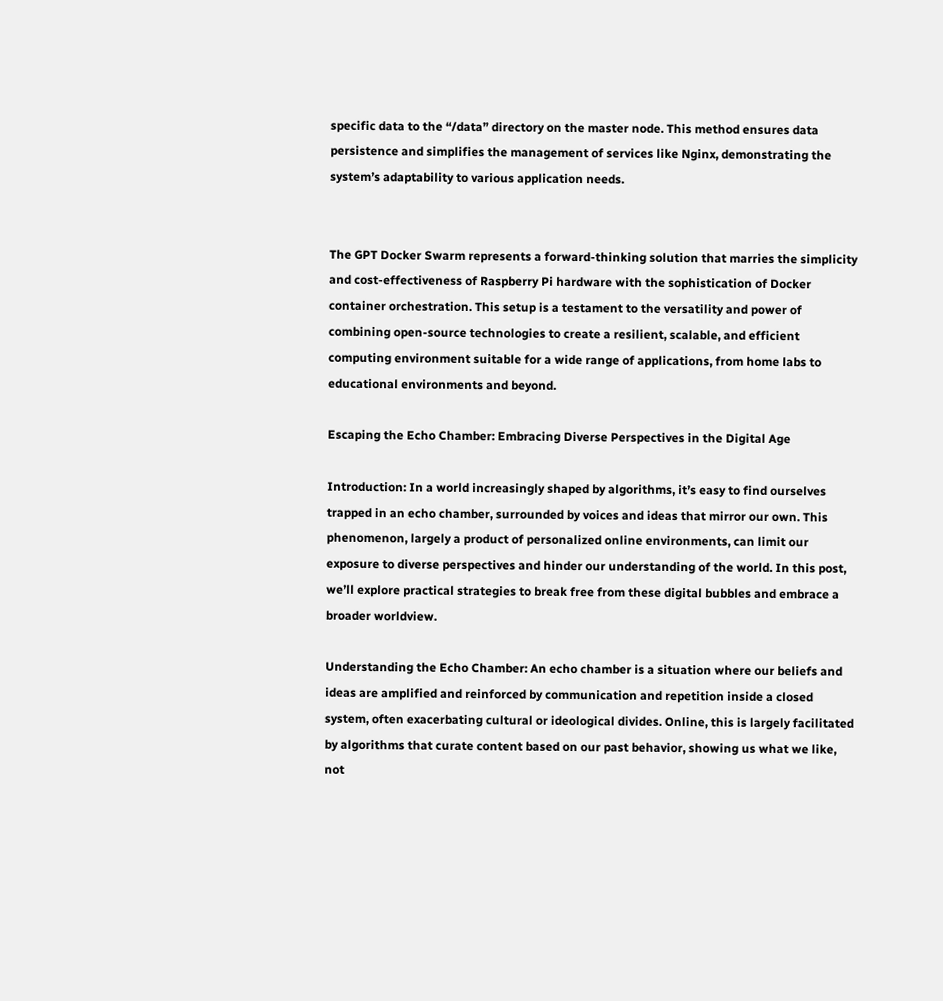specific data to the “/data” directory on the master node. This method ensures data persistence and simplifies the management of services like Nginx, demonstrating the system’s adaptability to various application needs.


The GPT Docker Swarm represents a forward-thinking solution that marries the simplicity and cost-effectiveness of Raspberry Pi hardware with the sophistication of Docker container orchestration. This setup is a testament to the versatility and power of combining open-source technologies to create a resilient, scalable, and efficient computing environment suitable for a wide range of applications, from home labs to educational environments and beyond.

Escaping the Echo Chamber: Embracing Diverse Perspectives in the Digital Age

Introduction: In a world increasingly shaped by algorithms, it’s easy to find ourselves trapped in an echo chamber, surrounded by voices and ideas that mirror our own. This phenomenon, largely a product of personalized online environments, can limit our exposure to diverse perspectives and hinder our understanding of the world. In this post, we’ll explore practical strategies to break free from these digital bubbles and embrace a broader worldview.

Understanding the Echo Chamber: An echo chamber is a situation where our beliefs and ideas are amplified and reinforced by communication and repetition inside a closed system, often exacerbating cultural or ideological divides. Online, this is largely facilitated by algorithms that curate content based on our past behavior, showing us what we like, not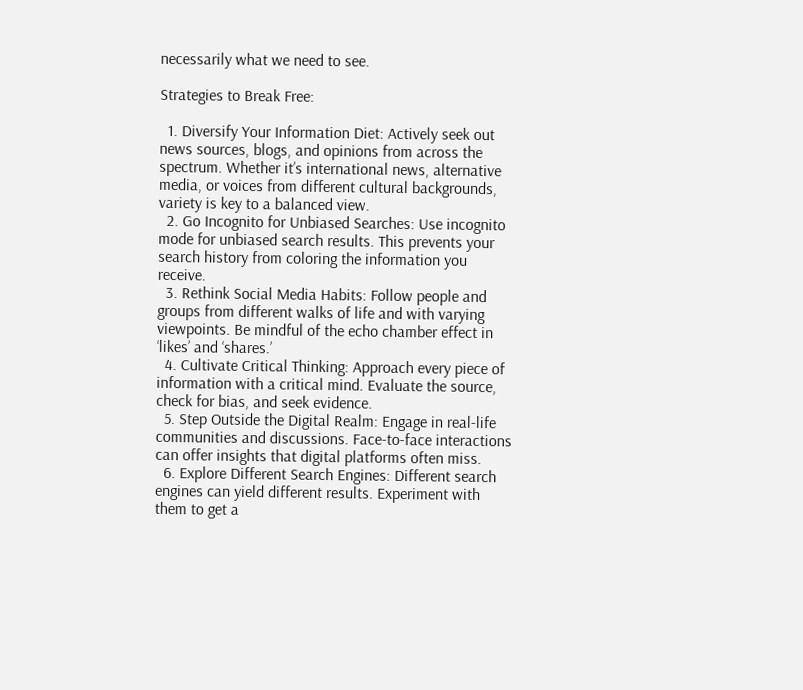necessarily what we need to see.

Strategies to Break Free:

  1. Diversify Your Information Diet: Actively seek out news sources, blogs, and opinions from across the spectrum. Whether it’s international news, alternative media, or voices from different cultural backgrounds, variety is key to a balanced view.
  2. Go Incognito for Unbiased Searches: Use incognito mode for unbiased search results. This prevents your search history from coloring the information you receive.
  3. Rethink Social Media Habits: Follow people and groups from different walks of life and with varying viewpoints. Be mindful of the echo chamber effect in ‘likes’ and ‘shares.’
  4. Cultivate Critical Thinking: Approach every piece of information with a critical mind. Evaluate the source, check for bias, and seek evidence.
  5. Step Outside the Digital Realm: Engage in real-life communities and discussions. Face-to-face interactions can offer insights that digital platforms often miss.
  6. Explore Different Search Engines: Different search engines can yield different results. Experiment with them to get a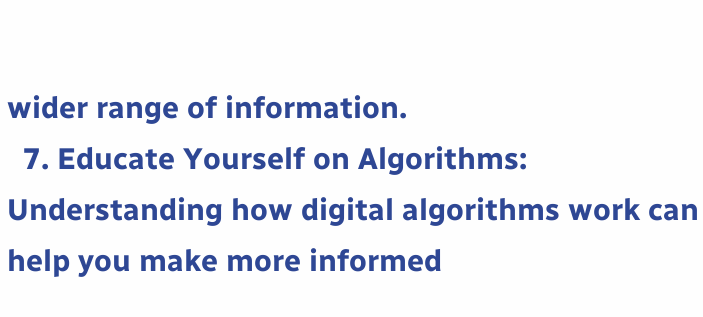wider range of information.
  7. Educate Yourself on Algorithms: Understanding how digital algorithms work can help you make more informed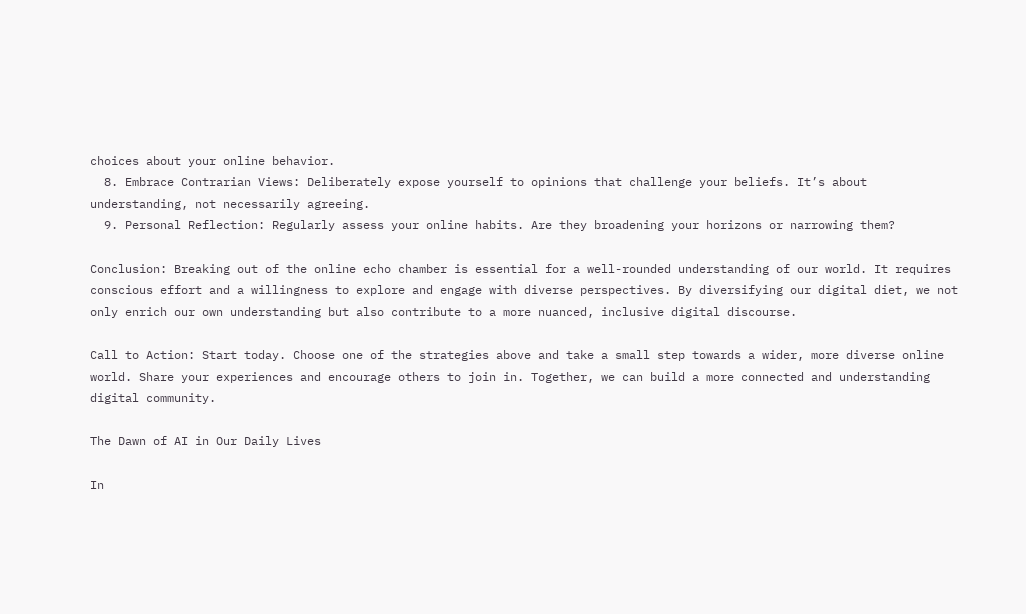choices about your online behavior.
  8. Embrace Contrarian Views: Deliberately expose yourself to opinions that challenge your beliefs. It’s about understanding, not necessarily agreeing.
  9. Personal Reflection: Regularly assess your online habits. Are they broadening your horizons or narrowing them?

Conclusion: Breaking out of the online echo chamber is essential for a well-rounded understanding of our world. It requires conscious effort and a willingness to explore and engage with diverse perspectives. By diversifying our digital diet, we not only enrich our own understanding but also contribute to a more nuanced, inclusive digital discourse.

Call to Action: Start today. Choose one of the strategies above and take a small step towards a wider, more diverse online world. Share your experiences and encourage others to join in. Together, we can build a more connected and understanding digital community.

The Dawn of AI in Our Daily Lives

In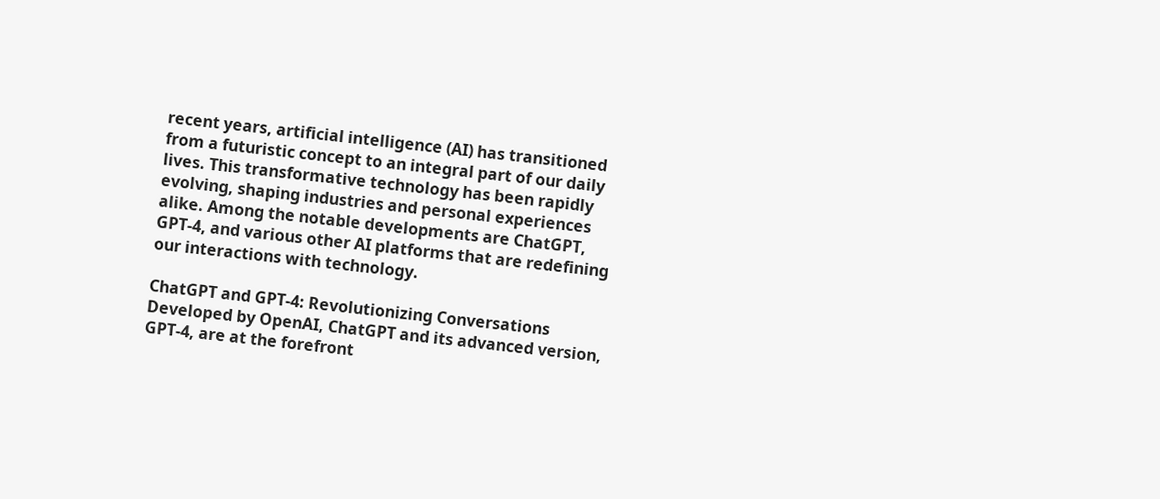recent years, artificial intelligence (AI) has transitioned from a futuristic concept to an integral part of our daily lives. This transformative technology has been rapidly evolving, shaping industries and personal experiences alike. Among the notable developments are ChatGPT, GPT-4, and various other AI platforms that are redefining our interactions with technology.

ChatGPT and GPT-4: Revolutionizing Conversations
Developed by OpenAI, ChatGPT and its advanced version, GPT-4, are at the forefront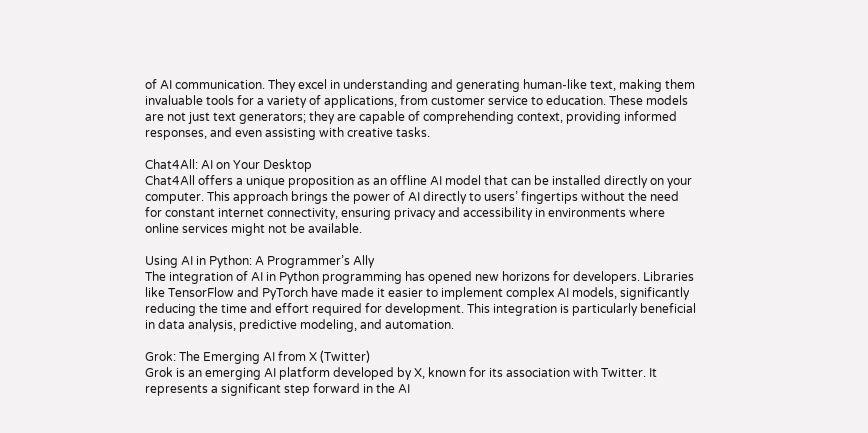of AI communication. They excel in understanding and generating human-like text, making them invaluable tools for a variety of applications, from customer service to education. These models are not just text generators; they are capable of comprehending context, providing informed responses, and even assisting with creative tasks.

Chat4All: AI on Your Desktop
Chat4All offers a unique proposition as an offline AI model that can be installed directly on your computer. This approach brings the power of AI directly to users’ fingertips without the need for constant internet connectivity, ensuring privacy and accessibility in environments where online services might not be available.

Using AI in Python: A Programmer’s Ally
The integration of AI in Python programming has opened new horizons for developers. Libraries like TensorFlow and PyTorch have made it easier to implement complex AI models, significantly reducing the time and effort required for development. This integration is particularly beneficial in data analysis, predictive modeling, and automation.

Grok: The Emerging AI from X (Twitter)
Grok is an emerging AI platform developed by X, known for its association with Twitter. It represents a significant step forward in the AI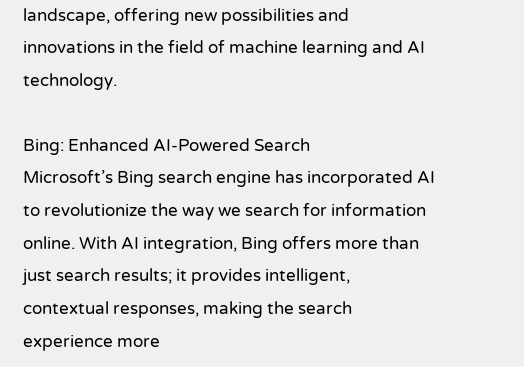landscape, offering new possibilities and innovations in the field of machine learning and AI technology.

Bing: Enhanced AI-Powered Search
Microsoft’s Bing search engine has incorporated AI to revolutionize the way we search for information online. With AI integration, Bing offers more than just search results; it provides intelligent, contextual responses, making the search experience more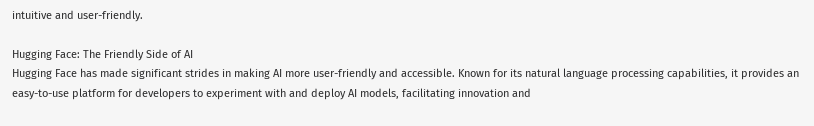intuitive and user-friendly.

Hugging Face: The Friendly Side of AI
Hugging Face has made significant strides in making AI more user-friendly and accessible. Known for its natural language processing capabilities, it provides an easy-to-use platform for developers to experiment with and deploy AI models, facilitating innovation and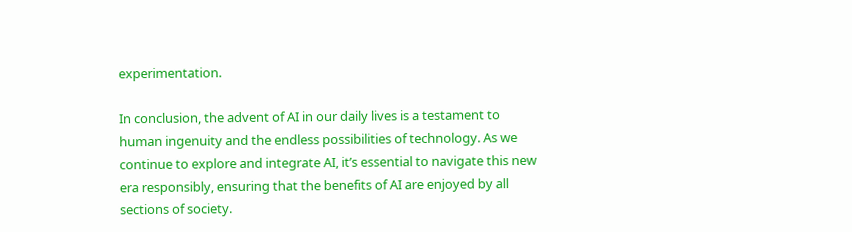experimentation.

In conclusion, the advent of AI in our daily lives is a testament to human ingenuity and the endless possibilities of technology. As we continue to explore and integrate AI, it’s essential to navigate this new era responsibly, ensuring that the benefits of AI are enjoyed by all sections of society.